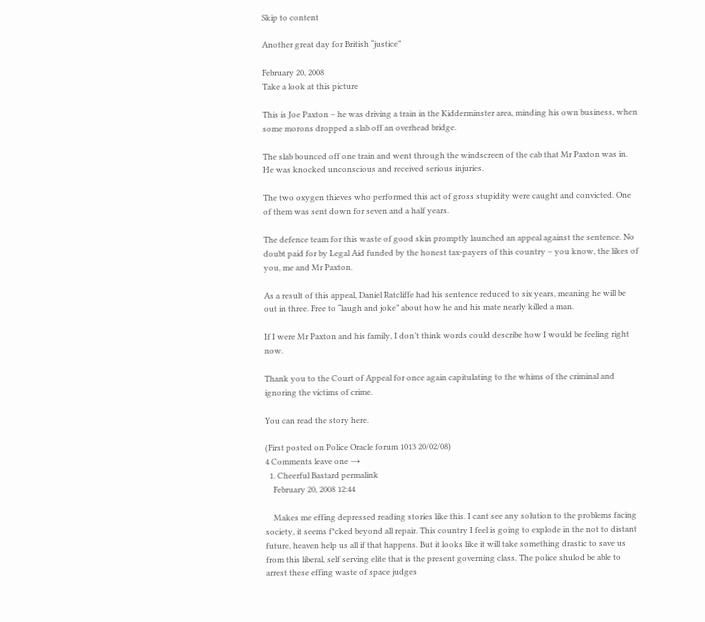Skip to content

Another great day for British “justice”

February 20, 2008
Take a look at this picture

This is Joe Paxton – he was driving a train in the Kidderminster area, minding his own business, when some morons dropped a slab off an overhead bridge.

The slab bounced off one train and went through the windscreen of the cab that Mr Paxton was in. He was knocked unconscious and received serious injuries.

The two oxygen thieves who performed this act of gross stupidity were caught and convicted. One of them was sent down for seven and a half years.

The defence team for this waste of good skin promptly launched an appeal against the sentence. No doubt paid for by Legal Aid funded by the honest tax-payers of this country – you know, the likes of you, me and Mr Paxton.

As a result of this appeal, Daniel Ratcliffe had his sentence reduced to six years, meaning he will be out in three. Free to “laugh and joke” about how he and his mate nearly killed a man.

If I were Mr Paxton and his family, I don’t think words could describe how I would be feeling right now.

Thank you to the Court of Appeal for once again capitulating to the whims of the criminal and ignoring the victims of crime.

You can read the story here.

(First posted on Police Oracle forum 1013 20/02/08)
4 Comments leave one →
  1. Cheerful Bastard permalink
    February 20, 2008 12:44

    Makes me effing depressed reading stories like this. I cant see any solution to the problems facing society, it seems f*cked beyond all repair. This country I feel is going to explode in the not to distant future, heaven help us all if that happens. But it looks like it will take something drastic to save us from this liberal, self serving elite that is the present governing class. The police shulod be able to arrest these effing waste of space judges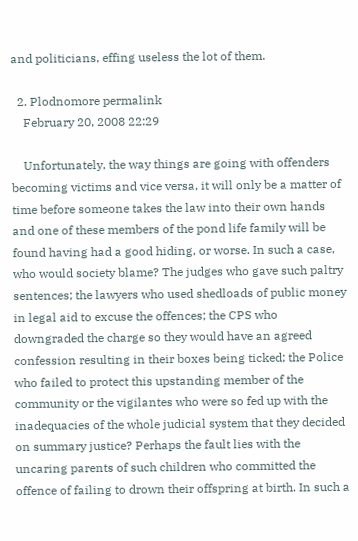and politicians, effing useless the lot of them.

  2. Plodnomore permalink
    February 20, 2008 22:29

    Unfortunately, the way things are going with offenders becoming victims and vice versa, it will only be a matter of time before someone takes the law into their own hands and one of these members of the pond life family will be found having had a good hiding, or worse. In such a case, who would society blame? The judges who gave such paltry sentences; the lawyers who used shedloads of public money in legal aid to excuse the offences; the CPS who downgraded the charge so they would have an agreed confession resulting in their boxes being ticked; the Police who failed to protect this upstanding member of the community or the vigilantes who were so fed up with the inadequacies of the whole judicial system that they decided on summary justice? Perhaps the fault lies with the uncaring parents of such children who committed the offence of failing to drown their offspring at birth. In such a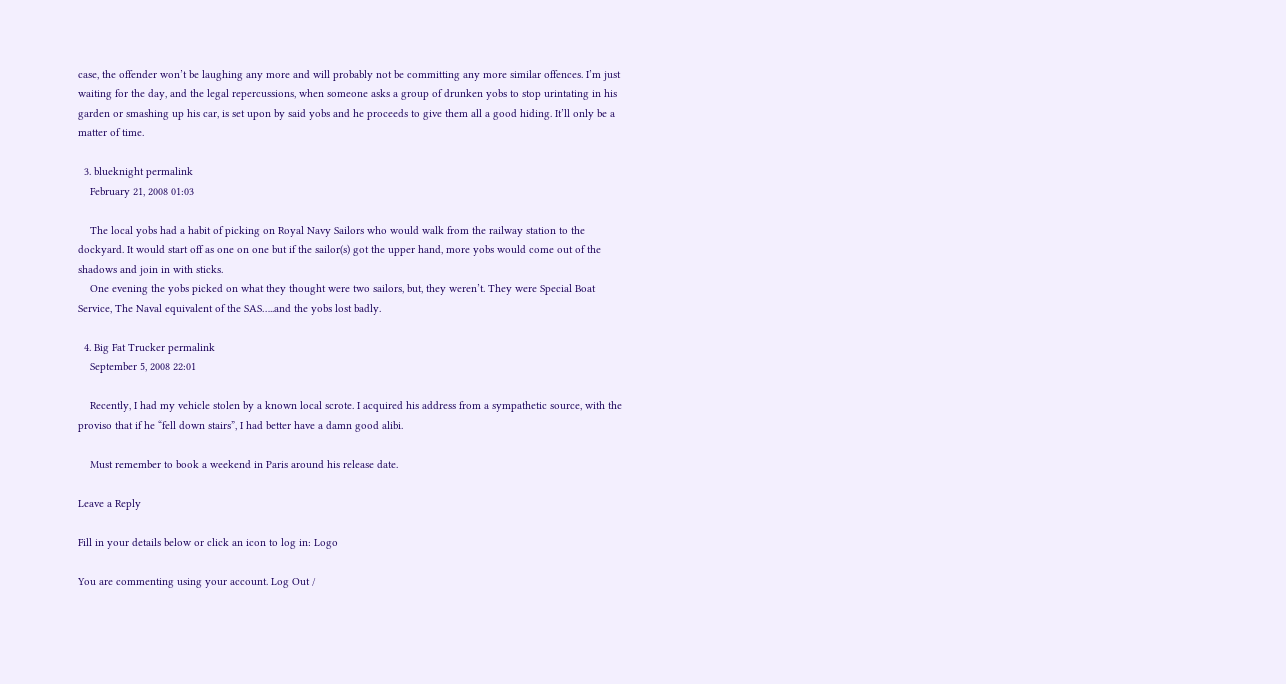case, the offender won’t be laughing any more and will probably not be committing any more similar offences. I’m just waiting for the day, and the legal repercussions, when someone asks a group of drunken yobs to stop urintating in his garden or smashing up his car, is set upon by said yobs and he proceeds to give them all a good hiding. It’ll only be a matter of time.

  3. blueknight permalink
    February 21, 2008 01:03

    The local yobs had a habit of picking on Royal Navy Sailors who would walk from the railway station to the dockyard. It would start off as one on one but if the sailor(s) got the upper hand, more yobs would come out of the shadows and join in with sticks.
    One evening the yobs picked on what they thought were two sailors, but, they weren’t. They were Special Boat Service, The Naval equivalent of the SAS…..and the yobs lost badly.

  4. Big Fat Trucker permalink
    September 5, 2008 22:01

    Recently, I had my vehicle stolen by a known local scrote. I acquired his address from a sympathetic source, with the proviso that if he “fell down stairs”, I had better have a damn good alibi.

    Must remember to book a weekend in Paris around his release date.

Leave a Reply

Fill in your details below or click an icon to log in: Logo

You are commenting using your account. Log Out /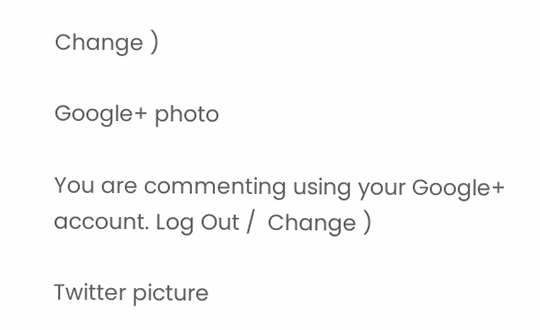Change )

Google+ photo

You are commenting using your Google+ account. Log Out /  Change )

Twitter picture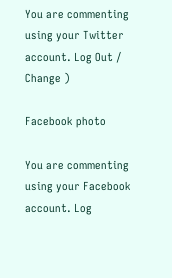You are commenting using your Twitter account. Log Out /  Change )

Facebook photo

You are commenting using your Facebook account. Log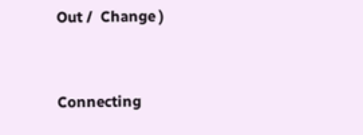Out /  Change )


Connecting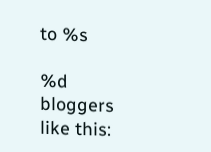to %s

%d bloggers like this: